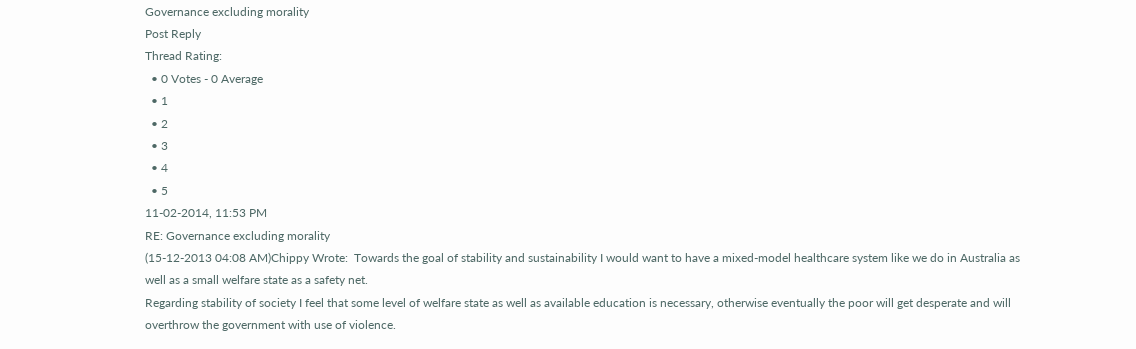Governance excluding morality
Post Reply
Thread Rating:
  • 0 Votes - 0 Average
  • 1
  • 2
  • 3
  • 4
  • 5
11-02-2014, 11:53 PM
RE: Governance excluding morality
(15-12-2013 04:08 AM)Chippy Wrote:  Towards the goal of stability and sustainability I would want to have a mixed-model healthcare system like we do in Australia as well as a small welfare state as a safety net.
Regarding stability of society I feel that some level of welfare state as well as available education is necessary, otherwise eventually the poor will get desperate and will overthrow the government with use of violence.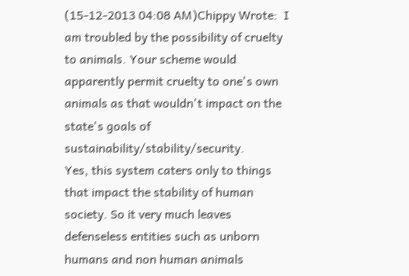(15-12-2013 04:08 AM)Chippy Wrote:  I am troubled by the possibility of cruelty to animals. Your scheme would apparently permit cruelty to one's own animals as that wouldn't impact on the state's goals of sustainability/stability/security.
Yes, this system caters only to things that impact the stability of human society. So it very much leaves defenseless entities such as unborn humans and non human animals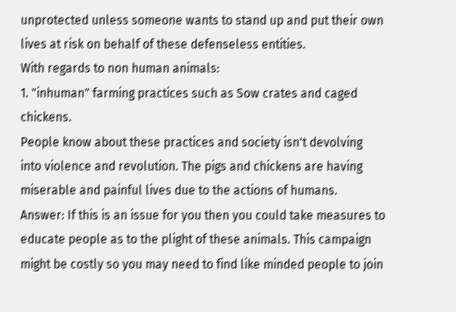unprotected unless someone wants to stand up and put their own lives at risk on behalf of these defenseless entities.
With regards to non human animals:
1. "inhuman" farming practices such as Sow crates and caged chickens.
People know about these practices and society isn't devolving into violence and revolution. The pigs and chickens are having miserable and painful lives due to the actions of humans.
Answer: If this is an issue for you then you could take measures to educate people as to the plight of these animals. This campaign might be costly so you may need to find like minded people to join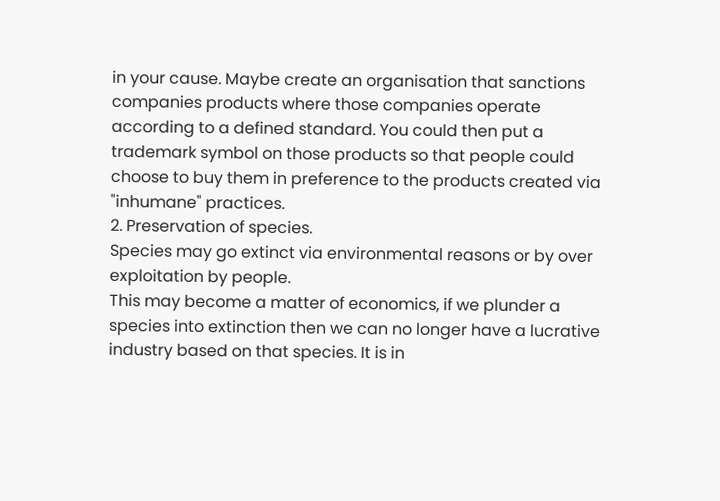in your cause. Maybe create an organisation that sanctions companies products where those companies operate according to a defined standard. You could then put a trademark symbol on those products so that people could choose to buy them in preference to the products created via "inhumane" practices.
2. Preservation of species.
Species may go extinct via environmental reasons or by over exploitation by people.
This may become a matter of economics, if we plunder a species into extinction then we can no longer have a lucrative industry based on that species. It is in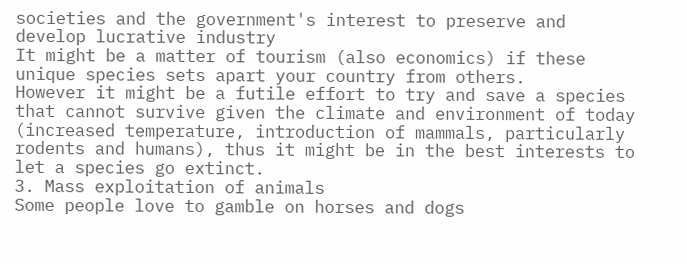societies and the government's interest to preserve and develop lucrative industry
It might be a matter of tourism (also economics) if these unique species sets apart your country from others.
However it might be a futile effort to try and save a species that cannot survive given the climate and environment of today (increased temperature, introduction of mammals, particularly rodents and humans), thus it might be in the best interests to let a species go extinct.
3. Mass exploitation of animals
Some people love to gamble on horses and dogs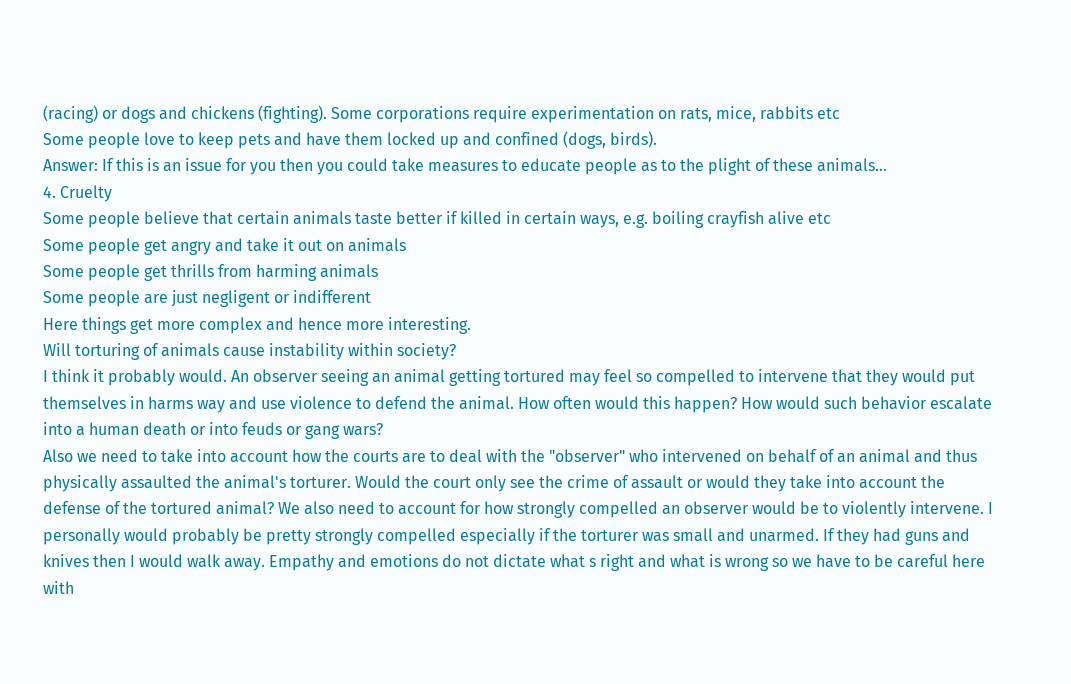(racing) or dogs and chickens (fighting). Some corporations require experimentation on rats, mice, rabbits etc
Some people love to keep pets and have them locked up and confined (dogs, birds).
Answer: If this is an issue for you then you could take measures to educate people as to the plight of these animals...
4. Cruelty
Some people believe that certain animals taste better if killed in certain ways, e.g. boiling crayfish alive etc
Some people get angry and take it out on animals
Some people get thrills from harming animals
Some people are just negligent or indifferent
Here things get more complex and hence more interesting.
Will torturing of animals cause instability within society?
I think it probably would. An observer seeing an animal getting tortured may feel so compelled to intervene that they would put themselves in harms way and use violence to defend the animal. How often would this happen? How would such behavior escalate into a human death or into feuds or gang wars?
Also we need to take into account how the courts are to deal with the "observer" who intervened on behalf of an animal and thus physically assaulted the animal's torturer. Would the court only see the crime of assault or would they take into account the defense of the tortured animal? We also need to account for how strongly compelled an observer would be to violently intervene. I personally would probably be pretty strongly compelled especially if the torturer was small and unarmed. If they had guns and knives then I would walk away. Empathy and emotions do not dictate what s right and what is wrong so we have to be careful here with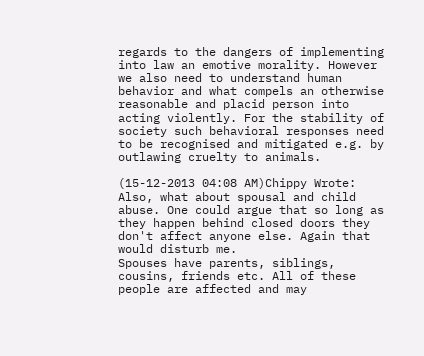regards to the dangers of implementing into law an emotive morality. However we also need to understand human behavior and what compels an otherwise reasonable and placid person into acting violently. For the stability of society such behavioral responses need to be recognised and mitigated e.g. by outlawing cruelty to animals.

(15-12-2013 04:08 AM)Chippy Wrote:  Also, what about spousal and child abuse. One could argue that so long as they happen behind closed doors they don't affect anyone else. Again that would disturb me.
Spouses have parents, siblings, cousins, friends etc. All of these people are affected and may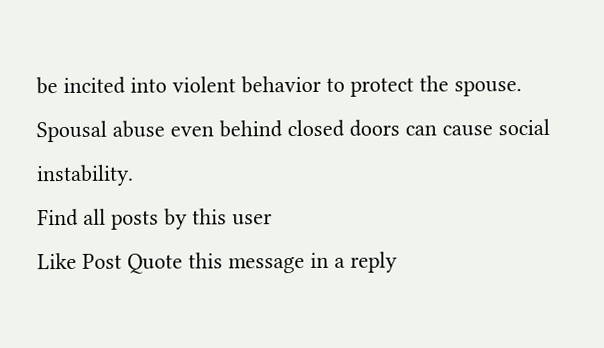be incited into violent behavior to protect the spouse. Spousal abuse even behind closed doors can cause social instability.
Find all posts by this user
Like Post Quote this message in a reply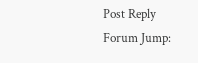Post Reply
Forum Jump: